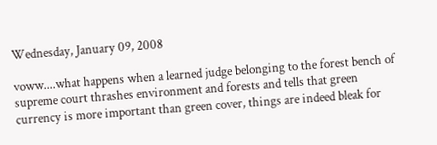Wednesday, January 09, 2008

voww....what happens when a learned judge belonging to the forest bench of supreme court thrashes environment and forests and tells that green currency is more important than green cover, things are indeed bleak for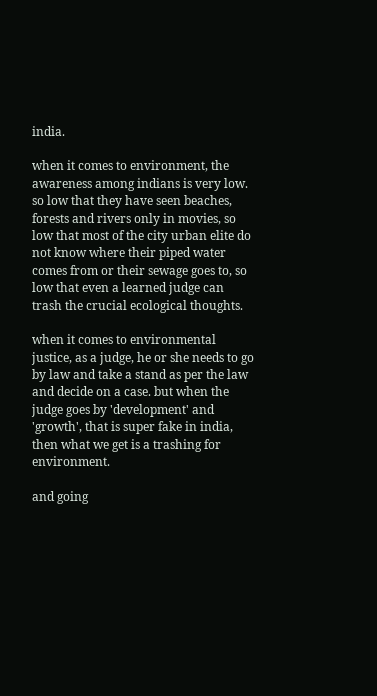india.

when it comes to environment, the awareness among indians is very low. so low that they have seen beaches, forests and rivers only in movies, so low that most of the city urban elite do not know where their piped water comes from or their sewage goes to, so low that even a learned judge can trash the crucial ecological thoughts.

when it comes to environmental justice, as a judge, he or she needs to go by law and take a stand as per the law and decide on a case. but when the judge goes by 'development' and 'growth', that is super fake in india, then what we get is a trashing for environment.

and going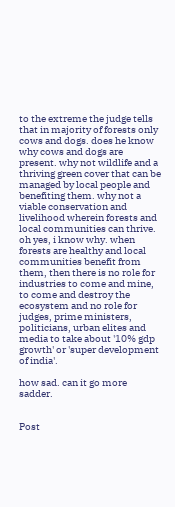to the extreme the judge tells that in majority of forests only cows and dogs. does he know why cows and dogs are present. why not wildlife and a thriving green cover that can be managed by local people and benefiting them. why not a viable conservation and livelihood wherein forests and local communities can thrive. oh yes, i know why. when forests are healthy and local communities benefit from them, then there is no role for industries to come and mine, to come and destroy the ecosystem and no role for judges, prime ministers, politicians, urban elites and media to take about '10% gdp growth' or 'super development of india'.

how sad. can it go more sadder.


Post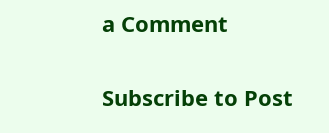a Comment

Subscribe to Post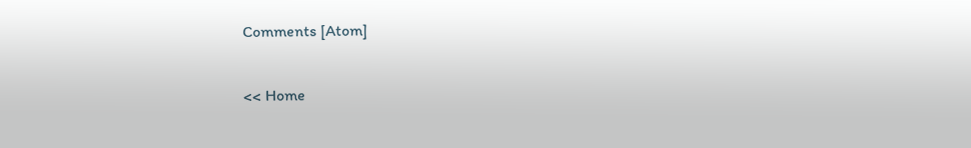Comments [Atom]

<< Home